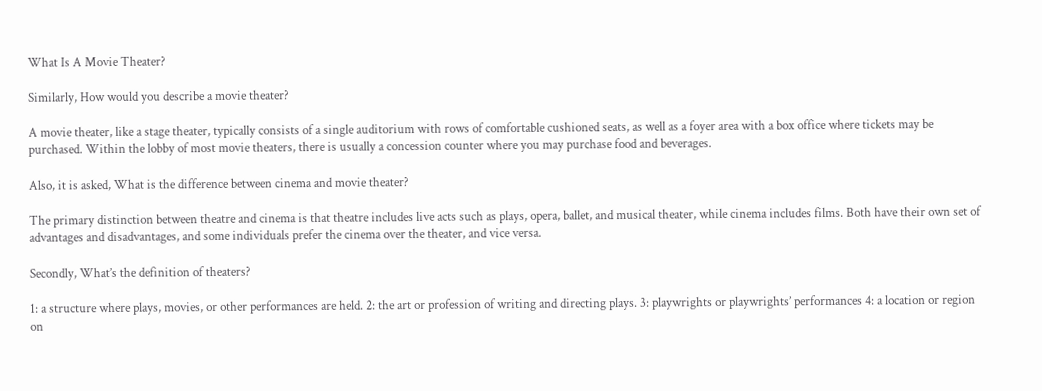What Is A Movie Theater?

Similarly, How would you describe a movie theater?

A movie theater, like a stage theater, typically consists of a single auditorium with rows of comfortable cushioned seats, as well as a foyer area with a box office where tickets may be purchased. Within the lobby of most movie theaters, there is usually a concession counter where you may purchase food and beverages.

Also, it is asked, What is the difference between cinema and movie theater?

The primary distinction between theatre and cinema is that theatre includes live acts such as plays, opera, ballet, and musical theater, while cinema includes films. Both have their own set of advantages and disadvantages, and some individuals prefer the cinema over the theater, and vice versa.

Secondly, What’s the definition of theaters?

1: a structure where plays, movies, or other performances are held. 2: the art or profession of writing and directing plays. 3: playwrights or playwrights’ performances 4: a location or region on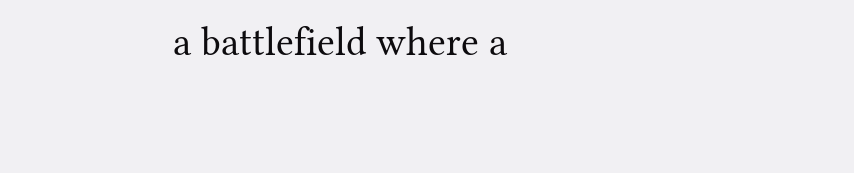a battlefield where a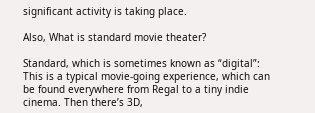significant activity is taking place.

Also, What is standard movie theater?

Standard, which is sometimes known as “digital”: This is a typical movie-going experience, which can be found everywhere from Regal to a tiny indie cinema. Then there’s 3D,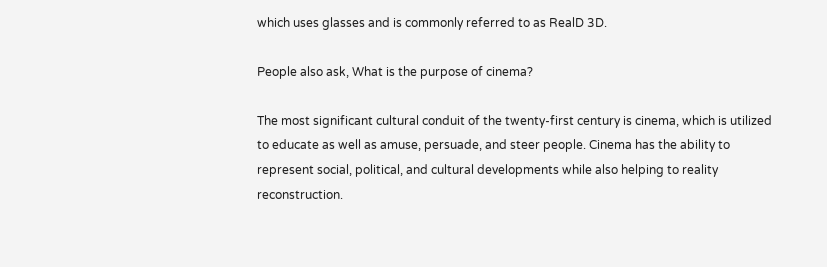which uses glasses and is commonly referred to as RealD 3D.

People also ask, What is the purpose of cinema?

The most significant cultural conduit of the twenty-first century is cinema, which is utilized to educate as well as amuse, persuade, and steer people. Cinema has the ability to represent social, political, and cultural developments while also helping to reality reconstruction.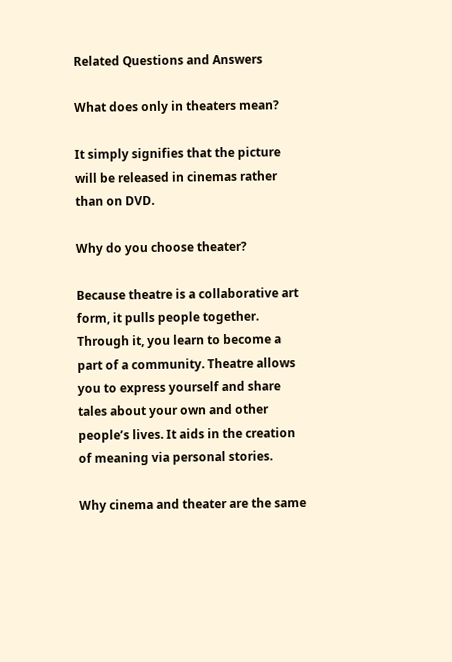Related Questions and Answers

What does only in theaters mean?

It simply signifies that the picture will be released in cinemas rather than on DVD.

Why do you choose theater?

Because theatre is a collaborative art form, it pulls people together. Through it, you learn to become a part of a community. Theatre allows you to express yourself and share tales about your own and other people’s lives. It aids in the creation of meaning via personal stories.

Why cinema and theater are the same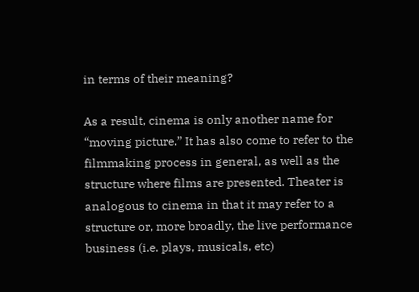in terms of their meaning?

As a result, cinema is only another name for “moving picture.” It has also come to refer to the filmmaking process in general, as well as the structure where films are presented. Theater is analogous to cinema in that it may refer to a structure or, more broadly, the live performance business (i.e. plays, musicals, etc)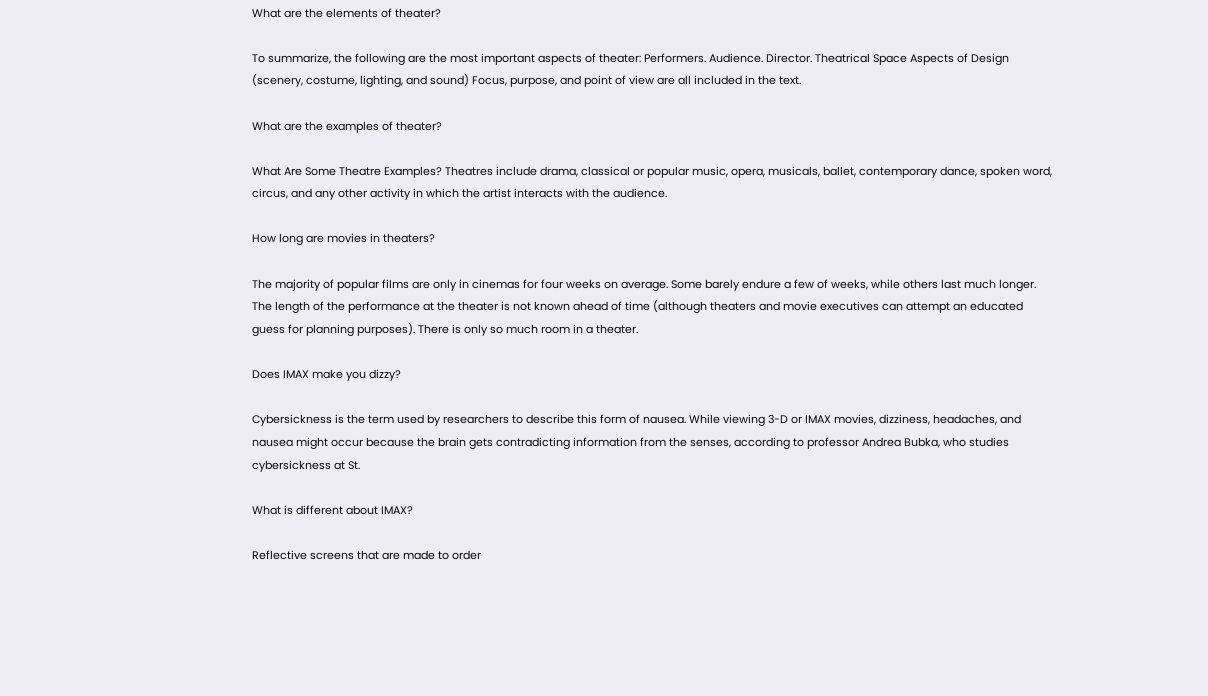What are the elements of theater?

To summarize, the following are the most important aspects of theater: Performers. Audience. Director. Theatrical Space Aspects of Design (scenery, costume, lighting, and sound) Focus, purpose, and point of view are all included in the text.

What are the examples of theater?

What Are Some Theatre Examples? Theatres include drama, classical or popular music, opera, musicals, ballet, contemporary dance, spoken word, circus, and any other activity in which the artist interacts with the audience.

How long are movies in theaters?

The majority of popular films are only in cinemas for four weeks on average. Some barely endure a few of weeks, while others last much longer. The length of the performance at the theater is not known ahead of time (although theaters and movie executives can attempt an educated guess for planning purposes). There is only so much room in a theater.

Does IMAX make you dizzy?

Cybersickness is the term used by researchers to describe this form of nausea. While viewing 3-D or IMAX movies, dizziness, headaches, and nausea might occur because the brain gets contradicting information from the senses, according to professor Andrea Bubka, who studies cybersickness at St.

What is different about IMAX?

Reflective screens that are made to order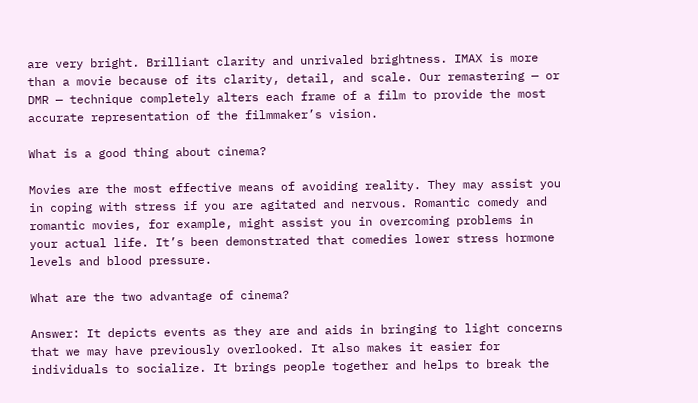are very bright. Brilliant clarity and unrivaled brightness. IMAX is more than a movie because of its clarity, detail, and scale. Our remastering — or DMR — technique completely alters each frame of a film to provide the most accurate representation of the filmmaker’s vision.

What is a good thing about cinema?

Movies are the most effective means of avoiding reality. They may assist you in coping with stress if you are agitated and nervous. Romantic comedy and romantic movies, for example, might assist you in overcoming problems in your actual life. It’s been demonstrated that comedies lower stress hormone levels and blood pressure.

What are the two advantage of cinema?

Answer: It depicts events as they are and aids in bringing to light concerns that we may have previously overlooked. It also makes it easier for individuals to socialize. It brings people together and helps to break the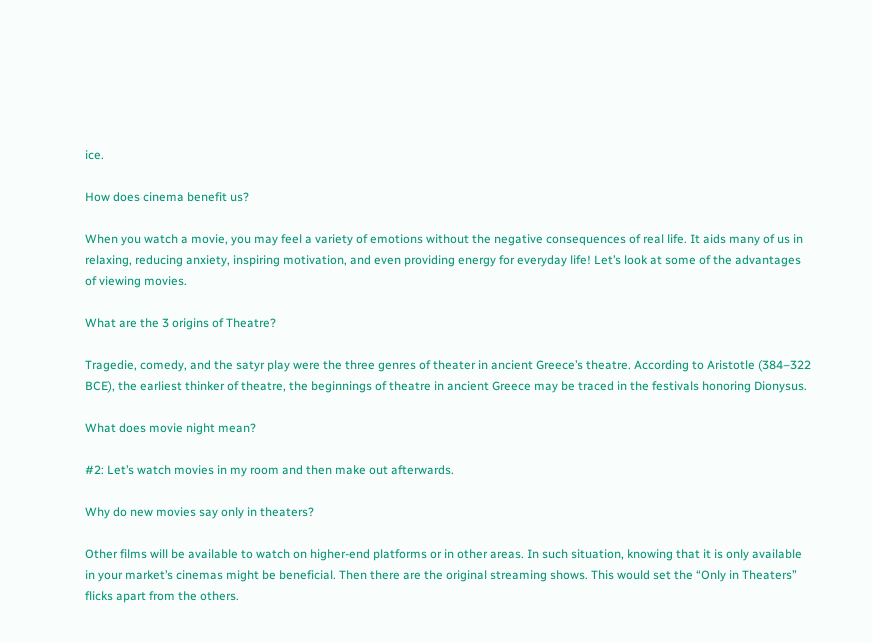ice.

How does cinema benefit us?

When you watch a movie, you may feel a variety of emotions without the negative consequences of real life. It aids many of us in relaxing, reducing anxiety, inspiring motivation, and even providing energy for everyday life! Let’s look at some of the advantages of viewing movies.

What are the 3 origins of Theatre?

Tragedie, comedy, and the satyr play were the three genres of theater in ancient Greece’s theatre. According to Aristotle (384–322 BCE), the earliest thinker of theatre, the beginnings of theatre in ancient Greece may be traced in the festivals honoring Dionysus.

What does movie night mean?

#2: Let’s watch movies in my room and then make out afterwards.

Why do new movies say only in theaters?

Other films will be available to watch on higher-end platforms or in other areas. In such situation, knowing that it is only available in your market’s cinemas might be beneficial. Then there are the original streaming shows. This would set the “Only in Theaters” flicks apart from the others.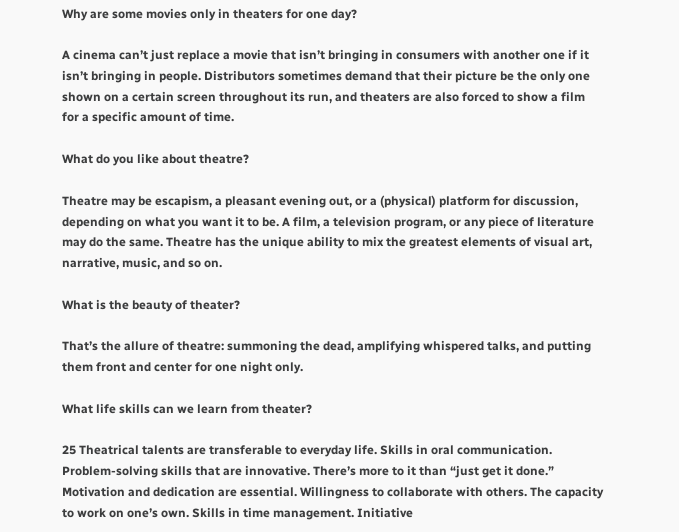Why are some movies only in theaters for one day?

A cinema can’t just replace a movie that isn’t bringing in consumers with another one if it isn’t bringing in people. Distributors sometimes demand that their picture be the only one shown on a certain screen throughout its run, and theaters are also forced to show a film for a specific amount of time.

What do you like about theatre?

Theatre may be escapism, a pleasant evening out, or a (physical) platform for discussion, depending on what you want it to be. A film, a television program, or any piece of literature may do the same. Theatre has the unique ability to mix the greatest elements of visual art, narrative, music, and so on.

What is the beauty of theater?

That’s the allure of theatre: summoning the dead, amplifying whispered talks, and putting them front and center for one night only.

What life skills can we learn from theater?

25 Theatrical talents are transferable to everyday life. Skills in oral communication. Problem-solving skills that are innovative. There’s more to it than “just get it done.” Motivation and dedication are essential. Willingness to collaborate with others. The capacity to work on one’s own. Skills in time management. Initiative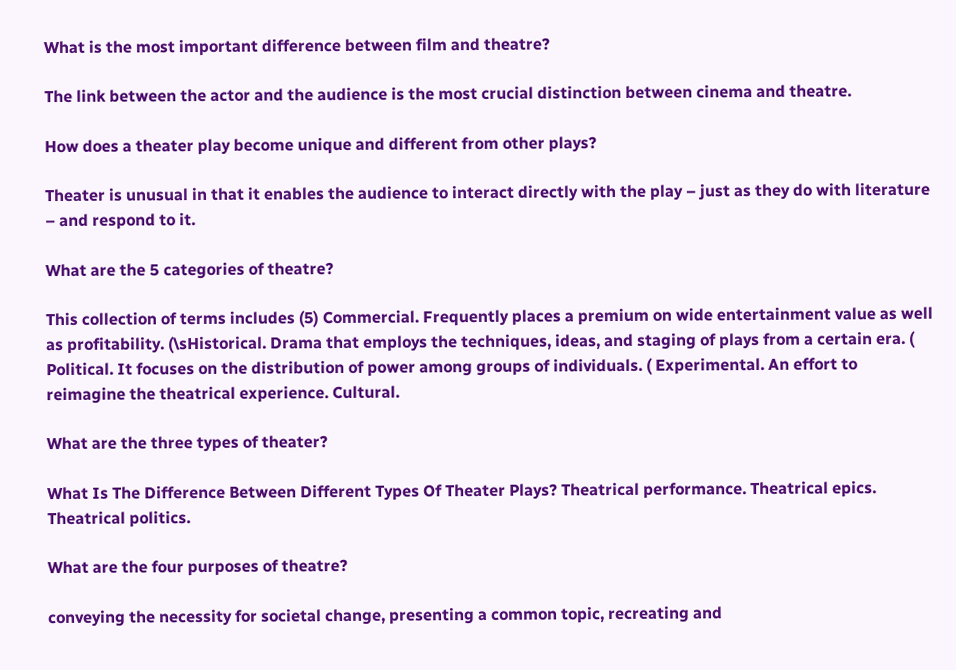What is the most important difference between film and theatre?

The link between the actor and the audience is the most crucial distinction between cinema and theatre.

How does a theater play become unique and different from other plays?

Theater is unusual in that it enables the audience to interact directly with the play – just as they do with literature – and respond to it.

What are the 5 categories of theatre?

This collection of terms includes (5) Commercial. Frequently places a premium on wide entertainment value as well as profitability. (\sHistorical. Drama that employs the techniques, ideas, and staging of plays from a certain era. ( Political. It focuses on the distribution of power among groups of individuals. ( Experimental. An effort to reimagine the theatrical experience. Cultural.

What are the three types of theater?

What Is The Difference Between Different Types Of Theater Plays? Theatrical performance. Theatrical epics. Theatrical politics.

What are the four purposes of theatre?

conveying the necessity for societal change, presenting a common topic, recreating and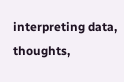interpreting data, thoughts,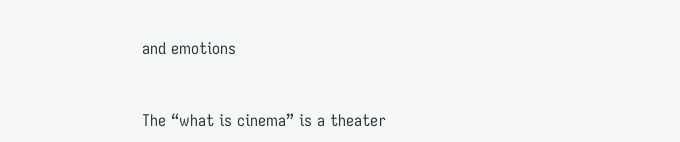and emotions


The “what is cinema” is a theater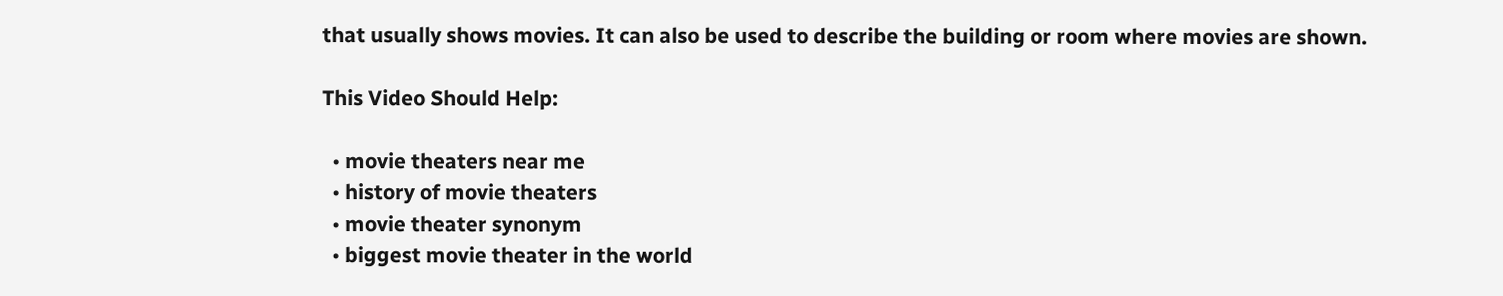that usually shows movies. It can also be used to describe the building or room where movies are shown.

This Video Should Help:

  • movie theaters near me
  • history of movie theaters
  • movie theater synonym
  • biggest movie theater in the world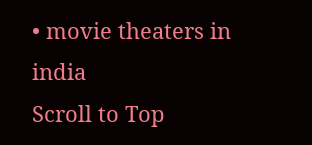• movie theaters in india
Scroll to Top